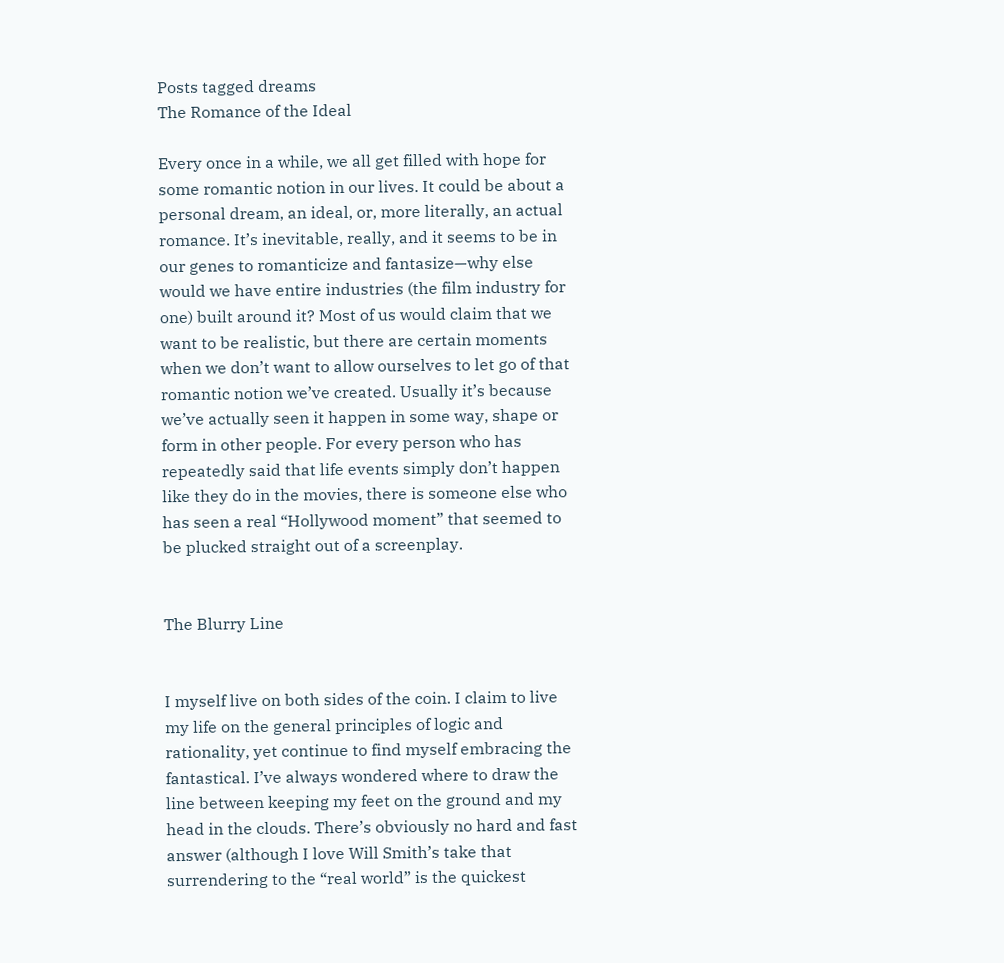Posts tagged dreams
The Romance of the Ideal

Every once in a while, we all get filled with hope for some romantic notion in our lives. It could be about a personal dream, an ideal, or, more literally, an actual romance. It’s inevitable, really, and it seems to be in our genes to romanticize and fantasize—why else would we have entire industries (the film industry for one) built around it? Most of us would claim that we want to be realistic, but there are certain moments when we don’t want to allow ourselves to let go of that romantic notion we’ve created. Usually it’s because we’ve actually seen it happen in some way, shape or form in other people. For every person who has repeatedly said that life events simply don’t happen like they do in the movies, there is someone else who has seen a real “Hollywood moment” that seemed to be plucked straight out of a screenplay.


The Blurry Line


I myself live on both sides of the coin. I claim to live my life on the general principles of logic and rationality, yet continue to find myself embracing the fantastical. I’ve always wondered where to draw the line between keeping my feet on the ground and my head in the clouds. There’s obviously no hard and fast answer (although I love Will Smith’s take that surrendering to the “real world” is the quickest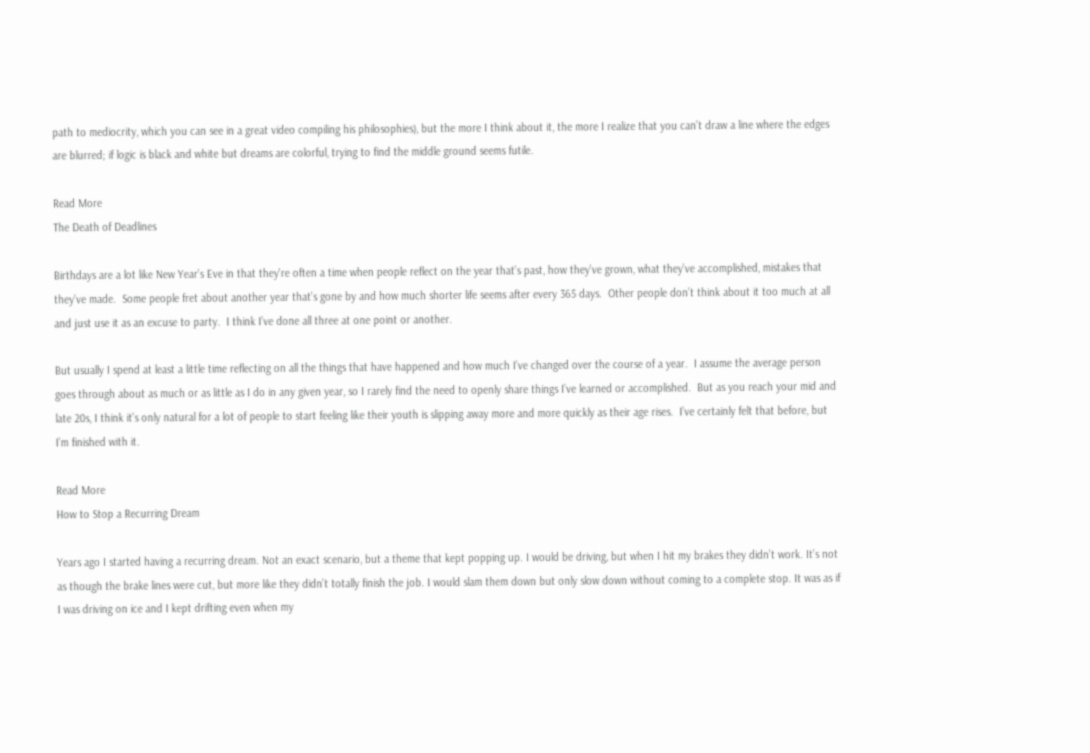path to mediocrity, which you can see in a great video compiling his philosophies), but the more I think about it, the more I realize that you can’t draw a line where the edges are blurred; if logic is black and white but dreams are colorful, trying to find the middle ground seems futile.

Read More
The Death of Deadlines

Birthdays are a lot like New Year’s Eve in that they're often a time when people reflect on the year that’s past, how they’ve grown, what they’ve accomplished, mistakes that they’ve made.  Some people fret about another year that’s gone by and how much shorter life seems after every 365 days.  Other people don’t think about it too much at all and just use it as an excuse to party.  I think I’ve done all three at one point or another.

But usually I spend at least a little time reflecting on all the things that have happened and how much I’ve changed over the course of a year.  I assume the average person goes through about as much or as little as I do in any given year, so I rarely find the need to openly share things I’ve learned or accomplished.  But as you reach your mid and late 20s, I think it’s only natural for a lot of people to start feeling like their youth is slipping away more and more quickly as their age rises.  I’ve certainly felt that before, but I’m finished with it.

Read More
How to Stop a Recurring Dream

Years ago I started having a recurring dream. Not an exact scenario, but a theme that kept popping up. I would be driving, but when I hit my brakes they didn’t work. It’s not as though the brake lines were cut, but more like they didn’t totally finish the job. I would slam them down but only slow down without coming to a complete stop. It was as if I was driving on ice and I kept drifting even when my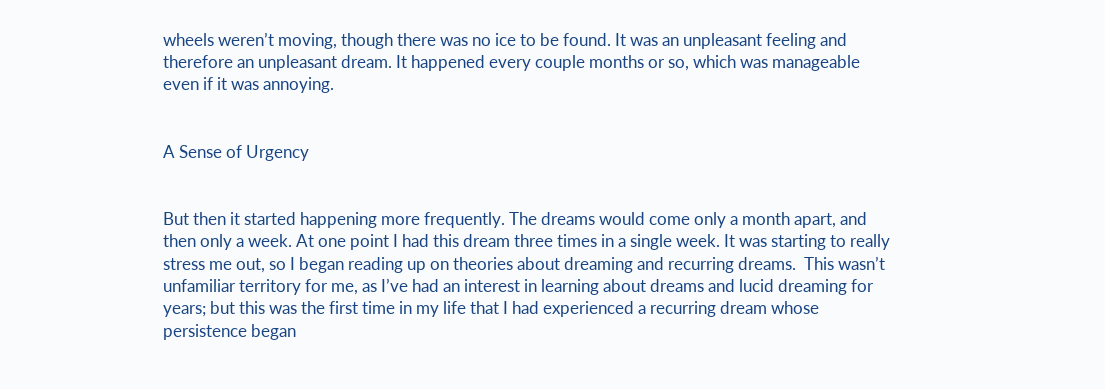wheels weren’t moving, though there was no ice to be found. It was an unpleasant feeling and therefore an unpleasant dream. It happened every couple months or so, which was manageable even if it was annoying.


A Sense of Urgency


But then it started happening more frequently. The dreams would come only a month apart, and then only a week. At one point I had this dream three times in a single week. It was starting to really stress me out, so I began reading up on theories about dreaming and recurring dreams.  This wasn’t unfamiliar territory for me, as I’ve had an interest in learning about dreams and lucid dreaming for years; but this was the first time in my life that I had experienced a recurring dream whose persistence began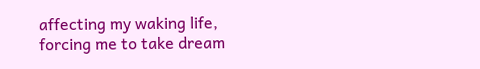affecting my waking life, forcing me to take dream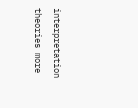interpretation theories more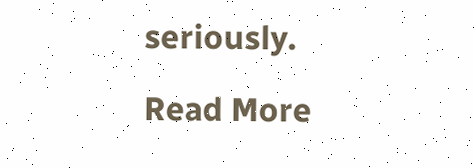seriously.

Read More